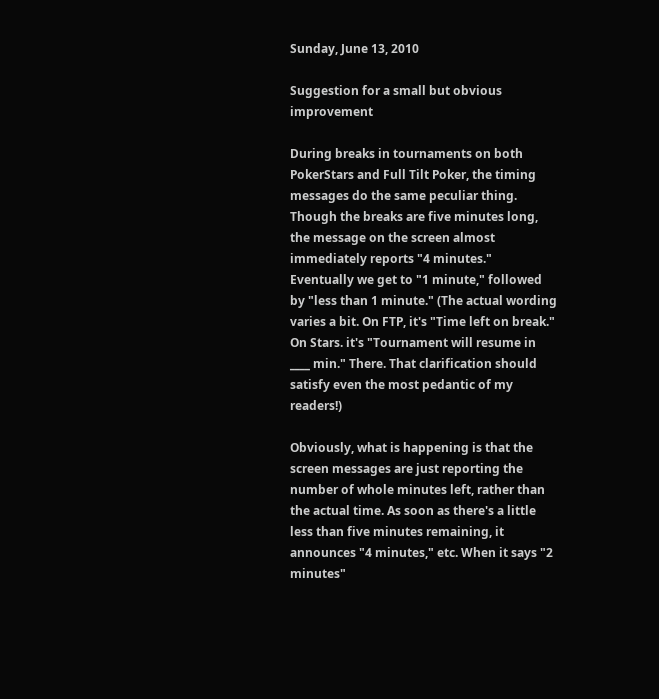Sunday, June 13, 2010

Suggestion for a small but obvious improvement

During breaks in tournaments on both PokerStars and Full Tilt Poker, the timing messages do the same peculiar thing. Though the breaks are five minutes long, the message on the screen almost immediately reports "4 minutes." Eventually we get to "1 minute," followed by "less than 1 minute." (The actual wording varies a bit. On FTP, it's "Time left on break." On Stars. it's "Tournament will resume in ____ min." There. That clarification should satisfy even the most pedantic of my readers!)

Obviously, what is happening is that the screen messages are just reporting the number of whole minutes left, rather than the actual time. As soon as there's a little less than five minutes remaining, it announces "4 minutes," etc. When it says "2 minutes"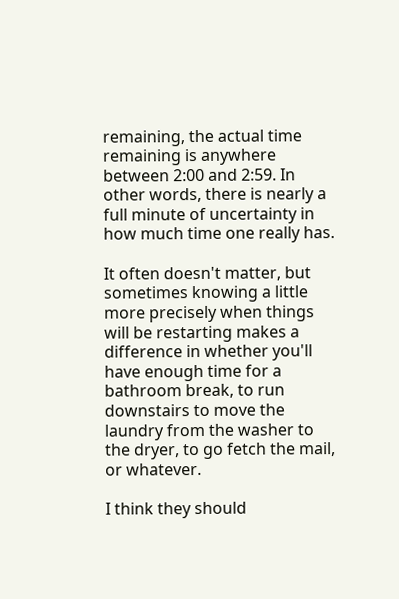remaining, the actual time remaining is anywhere between 2:00 and 2:59. In other words, there is nearly a full minute of uncertainty in how much time one really has.

It often doesn't matter, but sometimes knowing a little more precisely when things will be restarting makes a difference in whether you'll have enough time for a bathroom break, to run downstairs to move the laundry from the washer to the dryer, to go fetch the mail, or whatever.

I think they should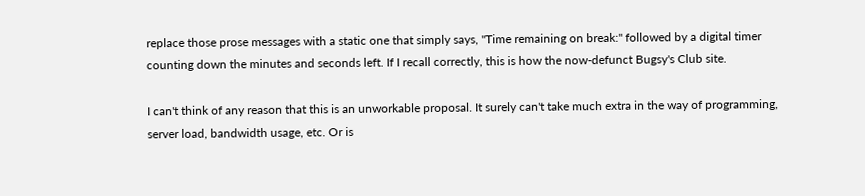replace those prose messages with a static one that simply says, "Time remaining on break:" followed by a digital timer counting down the minutes and seconds left. If I recall correctly, this is how the now-defunct Bugsy's Club site.

I can't think of any reason that this is an unworkable proposal. It surely can't take much extra in the way of programming, server load, bandwidth usage, etc. Or is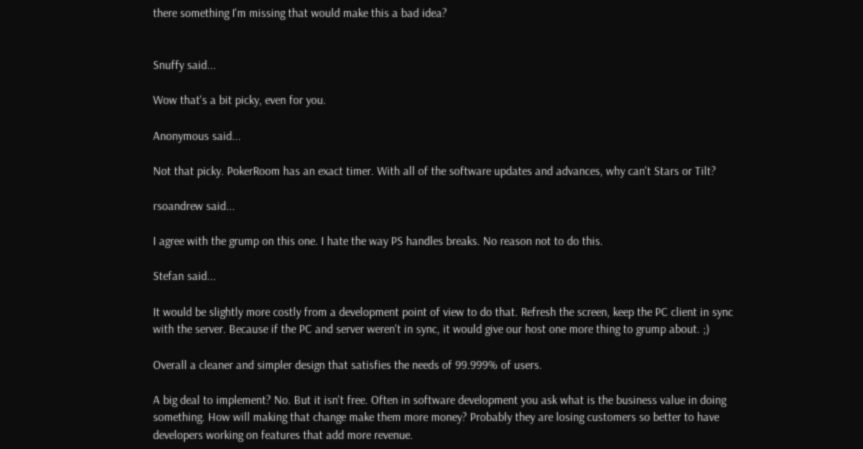there something I'm missing that would make this a bad idea?


Snuffy said...

Wow that's a bit picky, even for you.

Anonymous said...

Not that picky. PokerRoom has an exact timer. With all of the software updates and advances, why can't Stars or Tilt?

rsoandrew said...

I agree with the grump on this one. I hate the way PS handles breaks. No reason not to do this.

Stefan said...

It would be slightly more costly from a development point of view to do that. Refresh the screen, keep the PC client in sync with the server. Because if the PC and server weren't in sync, it would give our host one more thing to grump about. ;)

Overall a cleaner and simpler design that satisfies the needs of 99.999% of users.

A big deal to implement? No. But it isn't free. Often in software development you ask what is the business value in doing something. How will making that change make them more money? Probably they are losing customers so better to have developers working on features that add more revenue.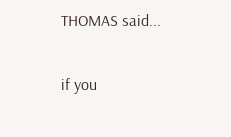THOMAS said...

if you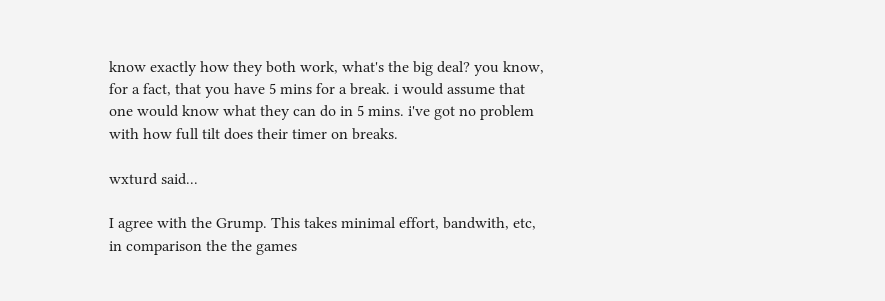know exactly how they both work, what's the big deal? you know, for a fact, that you have 5 mins for a break. i would assume that one would know what they can do in 5 mins. i've got no problem with how full tilt does their timer on breaks.

wxturd said...

I agree with the Grump. This takes minimal effort, bandwith, etc, in comparison the the games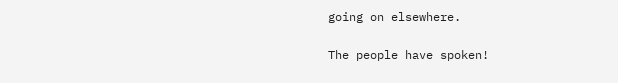going on elsewhere.

The people have spoken!